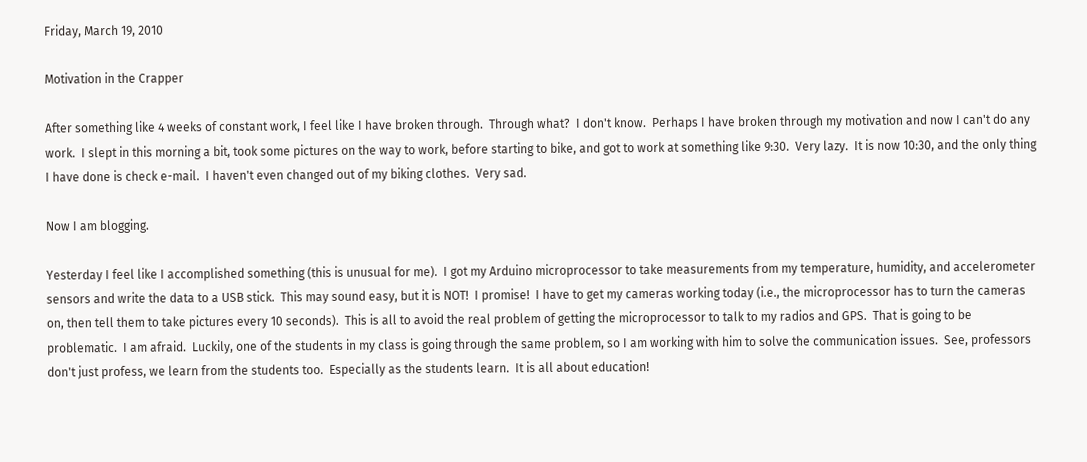Friday, March 19, 2010

Motivation in the Crapper

After something like 4 weeks of constant work, I feel like I have broken through.  Through what?  I don't know.  Perhaps I have broken through my motivation and now I can't do any work.  I slept in this morning a bit, took some pictures on the way to work, before starting to bike, and got to work at something like 9:30.  Very lazy.  It is now 10:30, and the only thing I have done is check e-mail.  I haven't even changed out of my biking clothes.  Very sad.

Now I am blogging.

Yesterday I feel like I accomplished something (this is unusual for me).  I got my Arduino microprocessor to take measurements from my temperature, humidity, and accelerometer sensors and write the data to a USB stick.  This may sound easy, but it is NOT!  I promise!  I have to get my cameras working today (i.e., the microprocessor has to turn the cameras on, then tell them to take pictures every 10 seconds).  This is all to avoid the real problem of getting the microprocessor to talk to my radios and GPS.  That is going to be problematic.  I am afraid.  Luckily, one of the students in my class is going through the same problem, so I am working with him to solve the communication issues.  See, professors don't just profess, we learn from the students too.  Especially as the students learn.  It is all about education!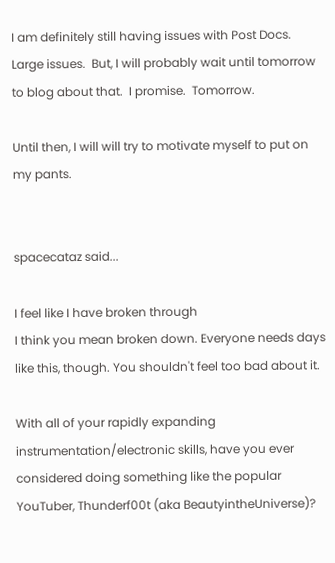I am definitely still having issues with Post Docs.  Large issues.  But, I will probably wait until tomorrow to blog about that.  I promise.  Tomorrow.

Until then, I will will try to motivate myself to put on my pants.


spacecataz said...

I feel like I have broken through
I think you mean broken down. Everyone needs days like this, though. You shouldn't feel too bad about it.

With all of your rapidly expanding instrumentation/electronic skills, have you ever considered doing something like the popular YouTuber, Thunderf00t (aka BeautyintheUniverse)?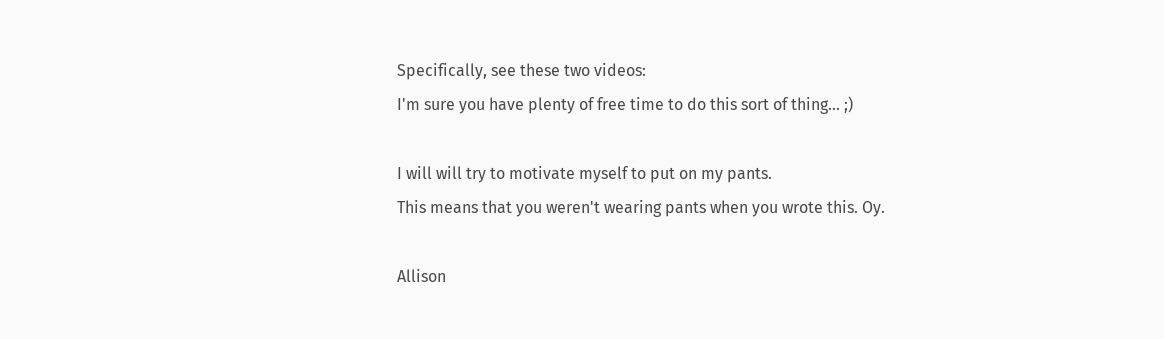Specifically, see these two videos:
I'm sure you have plenty of free time to do this sort of thing... ;)

I will will try to motivate myself to put on my pants.
This means that you weren't wearing pants when you wrote this. Oy.

Allison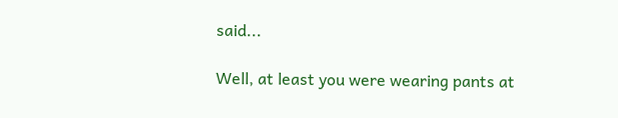said...

Well, at least you were wearing pants at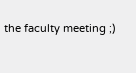the faculty meeting ;)